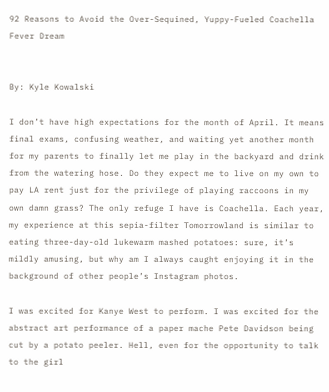92 Reasons to Avoid the Over-Sequined, Yuppy-Fueled Coachella Fever Dream


By: Kyle Kowalski

I don’t have high expectations for the month of April. It means final exams, confusing weather, and waiting yet another month for my parents to finally let me play in the backyard and drink from the watering hose. Do they expect me to live on my own to pay LA rent just for the privilege of playing raccoons in my own damn grass? The only refuge I have is Coachella. Each year, my experience at this sepia-filter Tomorrowland is similar to eating three-day-old lukewarm mashed potatoes: sure, it’s mildly amusing, but why am I always caught enjoying it in the background of other people’s Instagram photos.

I was excited for Kanye West to perform. I was excited for the abstract art performance of a paper mache Pete Davidson being cut by a potato peeler. Hell, even for the opportunity to talk to the girl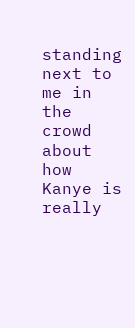standing next to me in the crowd about how Kanye is really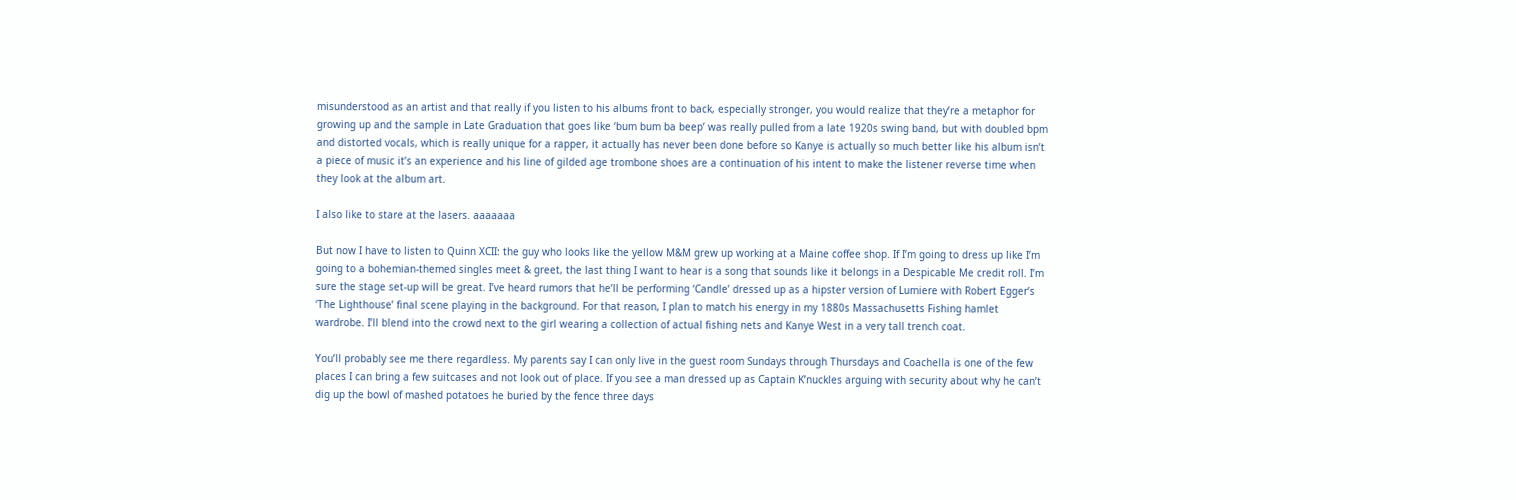misunderstood as an artist and that really if you listen to his albums front to back, especially stronger, you would realize that they’re a metaphor for growing up and the sample in Late Graduation that goes like ‘bum bum ba beep’ was really pulled from a late 1920s swing band, but with doubled bpm and distorted vocals, which is really unique for a rapper, it actually has never been done before so Kanye is actually so much better like his album isn’t a piece of music it’s an experience and his line of gilded age trombone shoes are a continuation of his intent to make the listener reverse time when they look at the album art.

I also like to stare at the lasers. aaaaaaa

But now I have to listen to Quinn XCII: the guy who looks like the yellow M&M grew up working at a Maine coffee shop. If I’m going to dress up like I’m going to a bohemian-themed singles meet & greet, the last thing I want to hear is a song that sounds like it belongs in a Despicable Me credit roll. I’m sure the stage set-up will be great. I’ve heard rumors that he’ll be performing ‘Candle’ dressed up as a hipster version of Lumiere with Robert Egger’s ‘The Lighthouse’ final scene playing in the background. For that reason, I plan to match his energy in my 1880s Massachusetts Fishing hamlet wardrobe. I’ll blend into the crowd next to the girl wearing a collection of actual fishing nets and Kanye West in a very tall trench coat.

You’ll probably see me there regardless. My parents say I can only live in the guest room Sundays through Thursdays and Coachella is one of the few places I can bring a few suitcases and not look out of place. If you see a man dressed up as Captain K’nuckles arguing with security about why he can’t dig up the bowl of mashed potatoes he buried by the fence three days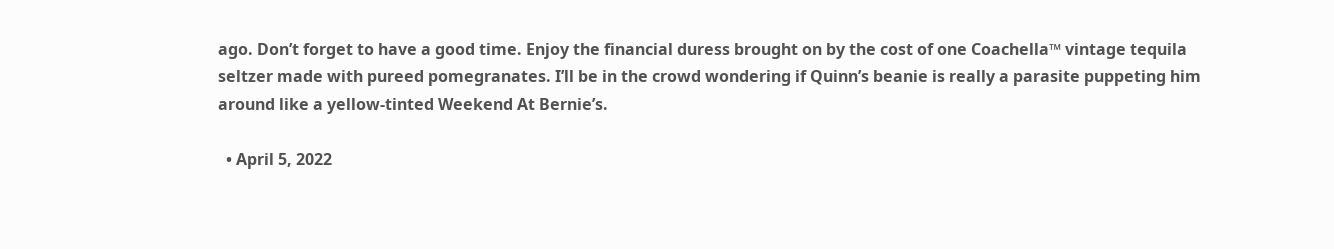ago. Don’t forget to have a good time. Enjoy the financial duress brought on by the cost of one Coachella™ vintage tequila seltzer made with pureed pomegranates. I’ll be in the crowd wondering if Quinn’s beanie is really a parasite puppeting him around like a yellow-tinted Weekend At Bernie’s.

  • April 5, 2022